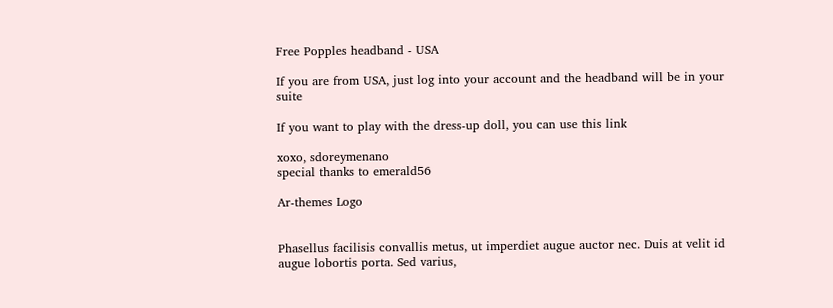Free Popples headband - USA

If you are from USA, just log into your account and the headband will be in your suite

If you want to play with the dress-up doll, you can use this link

xoxo, sdoreymenano
special thanks to emerald56

Ar-themes Logo


Phasellus facilisis convallis metus, ut imperdiet augue auctor nec. Duis at velit id augue lobortis porta. Sed varius,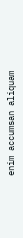enim accumsan aliquam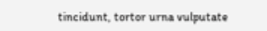tincidunt, tortor urna vulputate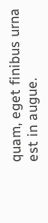quam, eget finibus urna est in augue.